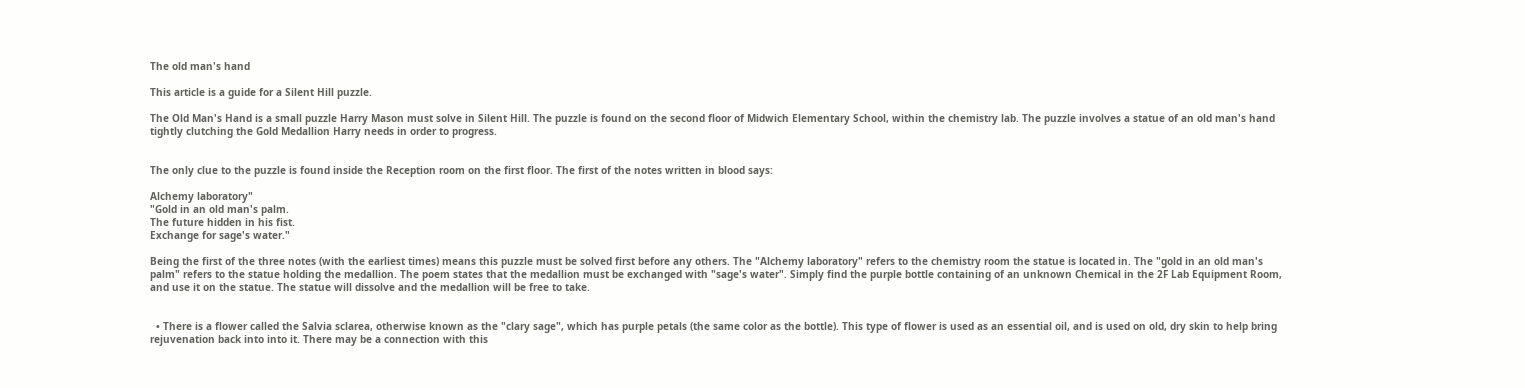The old man's hand

This article is a guide for a Silent Hill puzzle.

The Old Man's Hand is a small puzzle Harry Mason must solve in Silent Hill. The puzzle is found on the second floor of Midwich Elementary School, within the chemistry lab. The puzzle involves a statue of an old man's hand tightly clutching the Gold Medallion Harry needs in order to progress.


The only clue to the puzzle is found inside the Reception room on the first floor. The first of the notes written in blood says:

Alchemy laboratory"
"Gold in an old man's palm.
The future hidden in his fist.
Exchange for sage's water."

Being the first of the three notes (with the earliest times) means this puzzle must be solved first before any others. The "Alchemy laboratory" refers to the chemistry room the statue is located in. The "gold in an old man's palm" refers to the statue holding the medallion. The poem states that the medallion must be exchanged with "sage's water". Simply find the purple bottle containing of an unknown Chemical in the 2F Lab Equipment Room, and use it on the statue. The statue will dissolve and the medallion will be free to take.


  • There is a flower called the Salvia sclarea, otherwise known as the "clary sage", which has purple petals (the same color as the bottle). This type of flower is used as an essential oil, and is used on old, dry skin to help bring rejuvenation back into into it. There may be a connection with this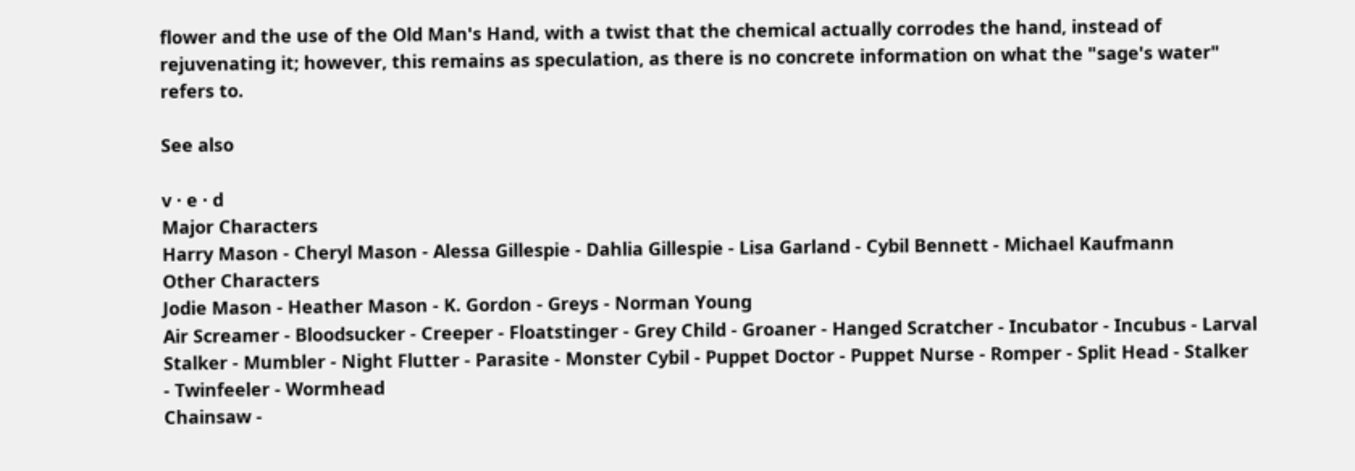flower and the use of the Old Man's Hand, with a twist that the chemical actually corrodes the hand, instead of rejuvenating it; however, this remains as speculation, as there is no concrete information on what the "sage's water" refers to.

See also

v · e · d
Major Characters
Harry Mason - Cheryl Mason - Alessa Gillespie - Dahlia Gillespie - Lisa Garland - Cybil Bennett - Michael Kaufmann
Other Characters
Jodie Mason - Heather Mason - K. Gordon - Greys - Norman Young
Air Screamer - Bloodsucker - Creeper - Floatstinger - Grey Child - Groaner - Hanged Scratcher - Incubator - Incubus - Larval Stalker - Mumbler - Night Flutter - Parasite - Monster Cybil - Puppet Doctor - Puppet Nurse - Romper - Split Head - Stalker - Twinfeeler - Wormhead
Chainsaw -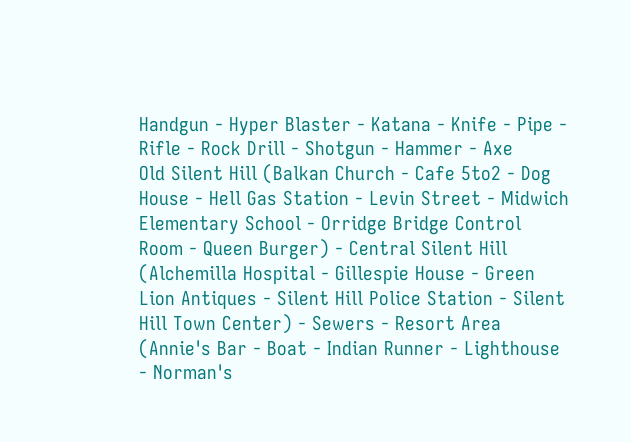Handgun - Hyper Blaster - Katana - Knife - Pipe - Rifle - Rock Drill - Shotgun - Hammer - Axe
Old Silent Hill (Balkan Church - Cafe 5to2 - Dog House - Hell Gas Station - Levin Street - Midwich Elementary School - Orridge Bridge Control Room - Queen Burger) - Central Silent Hill (Alchemilla Hospital - Gillespie House - Green Lion Antiques - Silent Hill Police Station - Silent Hill Town Center) - Sewers - Resort Area (Annie's Bar - Boat - Indian Runner - Lighthouse - Norman's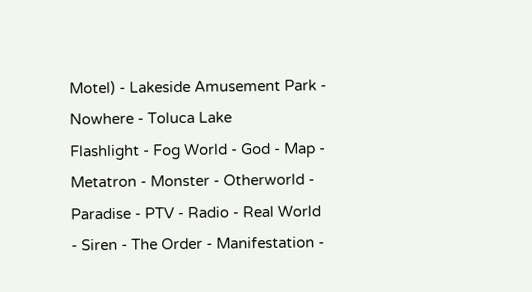Motel) - Lakeside Amusement Park - Nowhere - Toluca Lake
Flashlight - Fog World - God - Map - Metatron - Monster - Otherworld - Paradise - PTV - Radio - Real World - Siren - The Order - Manifestation -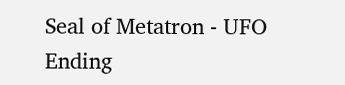Seal of Metatron - UFO Ending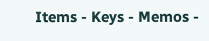Items - Keys - Memos -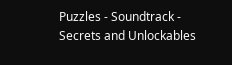Puzzles - Soundtrack - Secrets and Unlockables